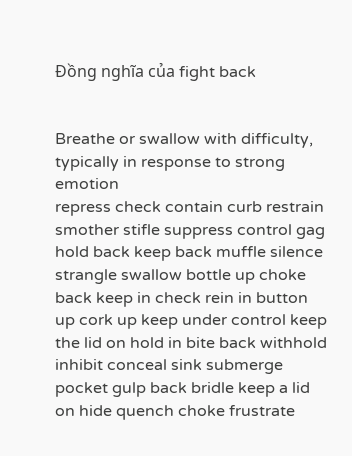Đồng nghĩa của fight back


Breathe or swallow with difficulty, typically in response to strong emotion
repress check contain curb restrain smother stifle suppress control gag hold back keep back muffle silence strangle swallow bottle up choke back keep in check rein in button up cork up keep under control keep the lid on hold in bite back withhold inhibit conceal sink submerge pocket gulp back bridle keep a lid on hide quench choke frustrate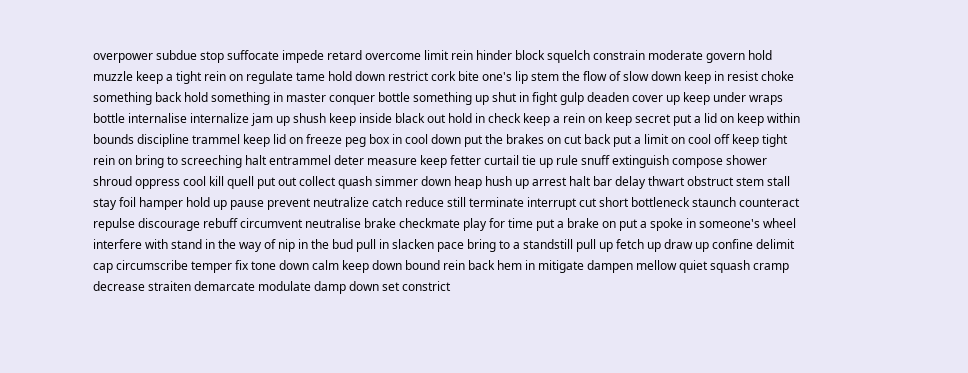overpower subdue stop suffocate impede retard overcome limit rein hinder block squelch constrain moderate govern hold muzzle keep a tight rein on regulate tame hold down restrict cork bite one's lip stem the flow of slow down keep in resist choke something back hold something in master conquer bottle something up shut in fight gulp deaden cover up keep under wraps bottle internalise internalize jam up shush keep inside black out hold in check keep a rein on keep secret put a lid on keep within bounds discipline trammel keep lid on freeze peg box in cool down put the brakes on cut back put a limit on cool off keep tight rein on bring to screeching halt entrammel deter measure keep fetter curtail tie up rule snuff extinguish compose shower shroud oppress cool kill quell put out collect quash simmer down heap hush up arrest halt bar delay thwart obstruct stem stall stay foil hamper hold up pause prevent neutralize catch reduce still terminate interrupt cut short bottleneck staunch counteract repulse discourage rebuff circumvent neutralise brake checkmate play for time put a brake on put a spoke in someone's wheel interfere with stand in the way of nip in the bud pull in slacken pace bring to a standstill pull up fetch up draw up confine delimit cap circumscribe temper fix tone down calm keep down bound rein back hem in mitigate dampen mellow quiet squash cramp decrease straiten demarcate modulate damp down set constrict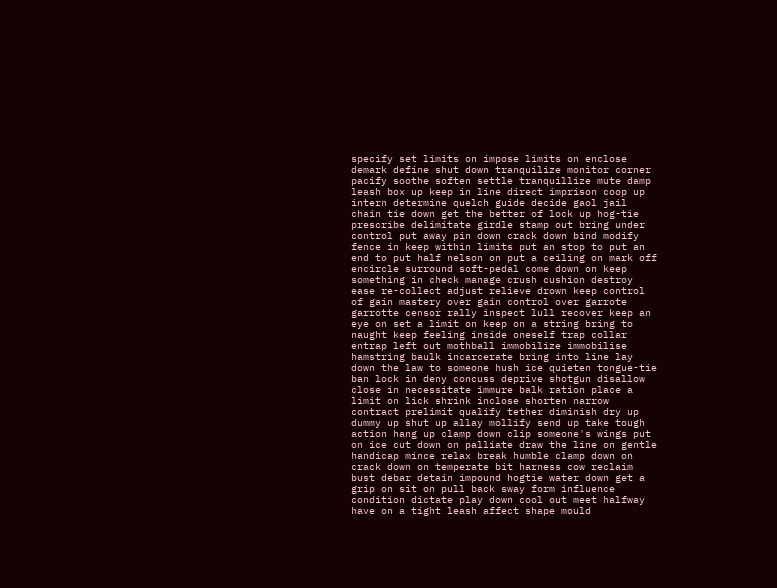specify set limits on impose limits on enclose demark define shut down tranquilize monitor corner pacify soothe soften settle tranquillize mute damp leash box up keep in line direct imprison coop up intern determine quelch guide decide gaol jail chain tie down get the better of lock up hog-tie prescribe delimitate girdle stamp out bring under control put away pin down crack down bind modify fence in keep within limits put an stop to put an end to put half nelson on put a ceiling on mark off encircle surround soft-pedal come down on keep something in check manage crush cushion destroy ease re-collect adjust relieve drown keep control of gain mastery over gain control over garrote garrotte censor rally inspect lull recover keep an eye on set a limit on keep on a string bring to naught keep feeling inside oneself trap collar entrap left out mothball immobilize immobilise hamstring baulk incarcerate bring into line lay down the law to someone hush ice quieten tongue-tie ban lock in deny concuss deprive shotgun disallow close in necessitate immure balk ration place a limit on lick shrink inclose shorten narrow contract prelimit qualify tether diminish dry up dummy up shut up allay mollify send up take tough action hang up clamp down clip someone's wings put on ice cut down on palliate draw the line on gentle handicap mince relax break humble clamp down on crack down on temperate bit harness cow reclaim bust debar detain impound hogtie water down get a grip on sit on pull back sway form influence condition dictate play down cool out meet halfway have on a tight leash affect shape mould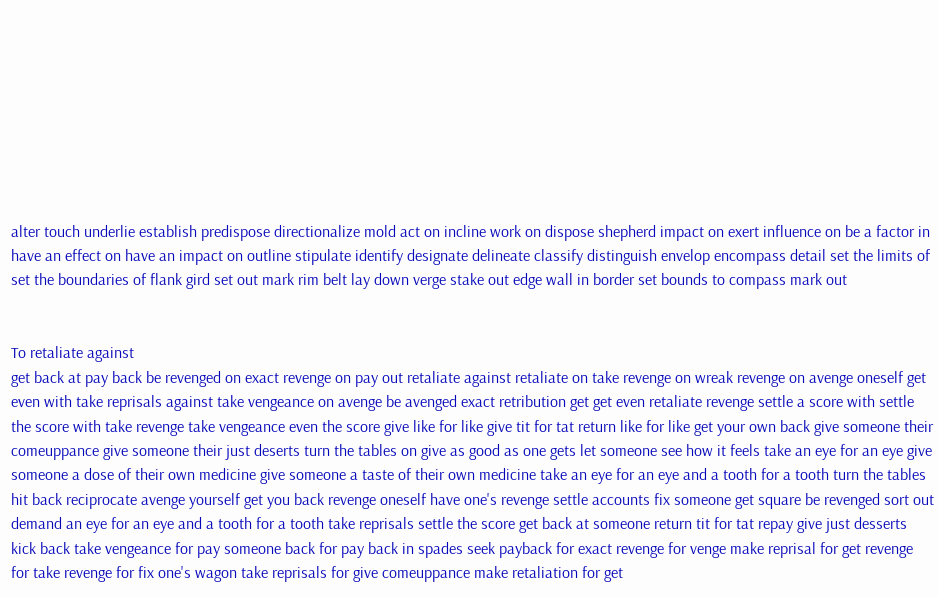alter touch underlie establish predispose directionalize mold act on incline work on dispose shepherd impact on exert influence on be a factor in have an effect on have an impact on outline stipulate identify designate delineate classify distinguish envelop encompass detail set the limits of set the boundaries of flank gird set out mark rim belt lay down verge stake out edge wall in border set bounds to compass mark out


To retaliate against
get back at pay back be revenged on exact revenge on pay out retaliate against retaliate on take revenge on wreak revenge on avenge oneself get even with take reprisals against take vengeance on avenge be avenged exact retribution get get even retaliate revenge settle a score with settle the score with take revenge take vengeance even the score give like for like give tit for tat return like for like get your own back give someone their comeuppance give someone their just deserts turn the tables on give as good as one gets let someone see how it feels take an eye for an eye give someone a dose of their own medicine give someone a taste of their own medicine take an eye for an eye and a tooth for a tooth turn the tables hit back reciprocate avenge yourself get you back revenge oneself have one's revenge settle accounts fix someone get square be revenged sort out demand an eye for an eye and a tooth for a tooth take reprisals settle the score get back at someone return tit for tat repay give just desserts kick back take vengeance for pay someone back for pay back in spades seek payback for exact revenge for venge make reprisal for get revenge for take revenge for fix one's wagon take reprisals for give comeuppance make retaliation for get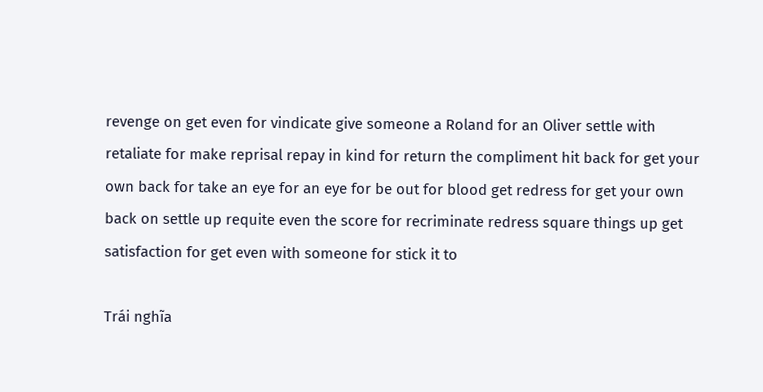revenge on get even for vindicate give someone a Roland for an Oliver settle with retaliate for make reprisal repay in kind for return the compliment hit back for get your own back for take an eye for an eye for be out for blood get redress for get your own back on settle up requite even the score for recriminate redress square things up get satisfaction for get even with someone for stick it to

Trái nghĩa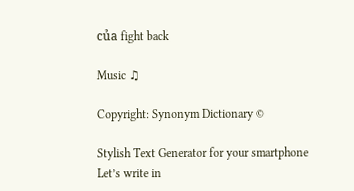của fight back

Music ♫

Copyright: Synonym Dictionary ©

Stylish Text Generator for your smartphone
Let’s write in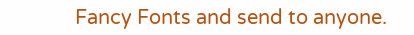Fancy Fonts and send to anyone.